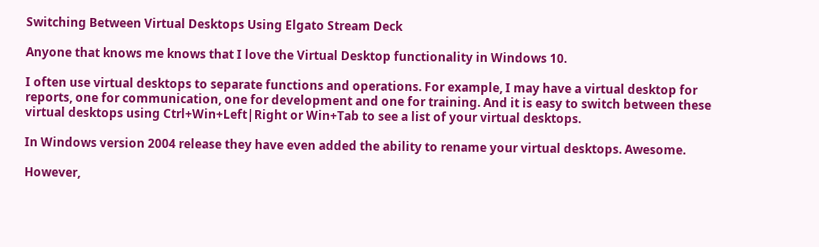Switching Between Virtual Desktops Using Elgato Stream Deck

Anyone that knows me knows that I love the Virtual Desktop functionality in Windows 10.

I often use virtual desktops to separate functions and operations. For example, I may have a virtual desktop for reports, one for communication, one for development and one for training. And it is easy to switch between these virtual desktops using Ctrl+Win+Left|Right or Win+Tab to see a list of your virtual desktops.

In Windows version 2004 release they have even added the ability to rename your virtual desktops. Awesome.

However,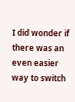I did wonder if there was an even easier way to switch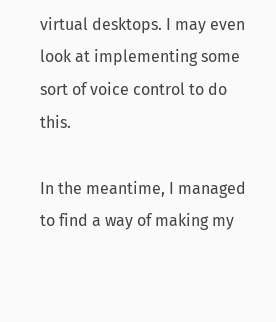virtual desktops. I may even look at implementing some sort of voice control to do this.

In the meantime, I managed to find a way of making my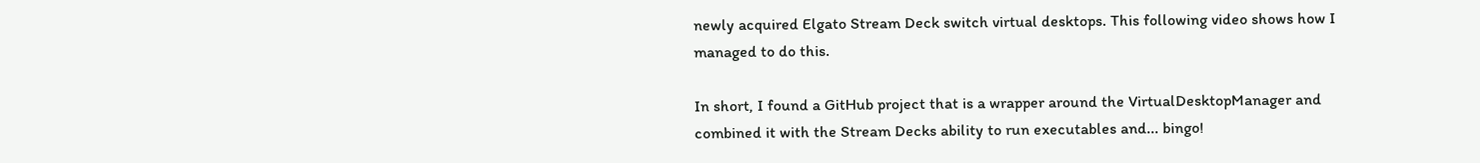newly acquired Elgato Stream Deck switch virtual desktops. This following video shows how I managed to do this.

In short, I found a GitHub project that is a wrapper around the VirtualDesktopManager and combined it with the Stream Decks ability to run executables and... bingo!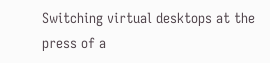Switching virtual desktops at the press of a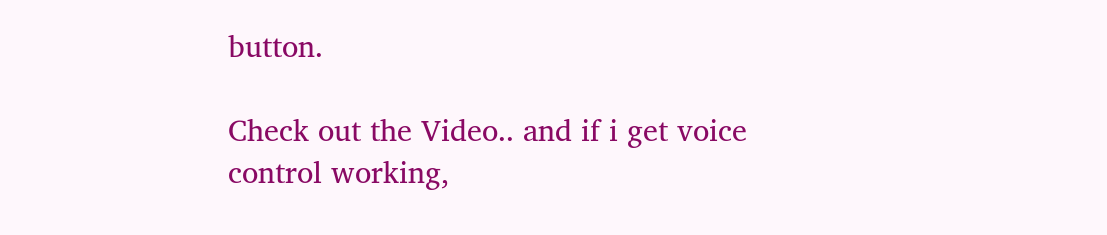button.

Check out the Video.. and if i get voice control working,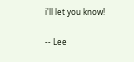i'll let you know!

-- Lee